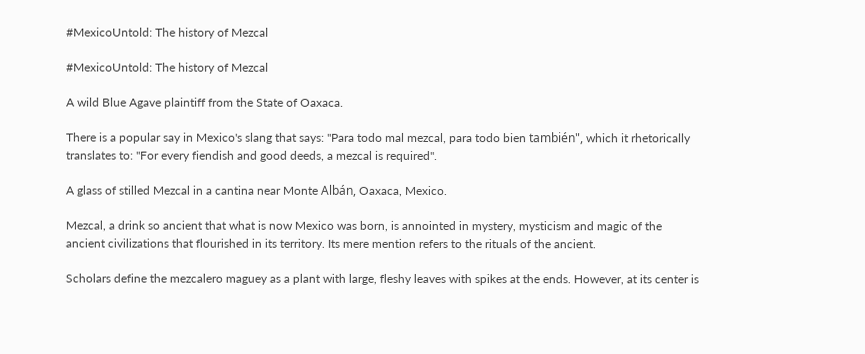#MexicoUntold: The history of Mezcal

#MexicoUntold: The history of Mezcal

A wild Blue Agave plaintiff from the State of Oaxaca.

There is a popular say in Mexico's slang that says: "Para todo mal mezcal, para todo bien también", which it rhetorically translates to: "For every fiendish and good deeds, a mezcal is required".

A glass of stilled Mezcal in a cantina near Monte Albán, Oaxaca, Mexico.

Mezcal, a drink so ancient that what is now Mexico was born, is annointed in mystery, mysticism and magic of the ancient civilizations that flourished in its territory. Its mere mention refers to the rituals of the ancient.

Scholars define the mezcalero maguey as a plant with large, fleshy leaves with spikes at the ends. However, at its center is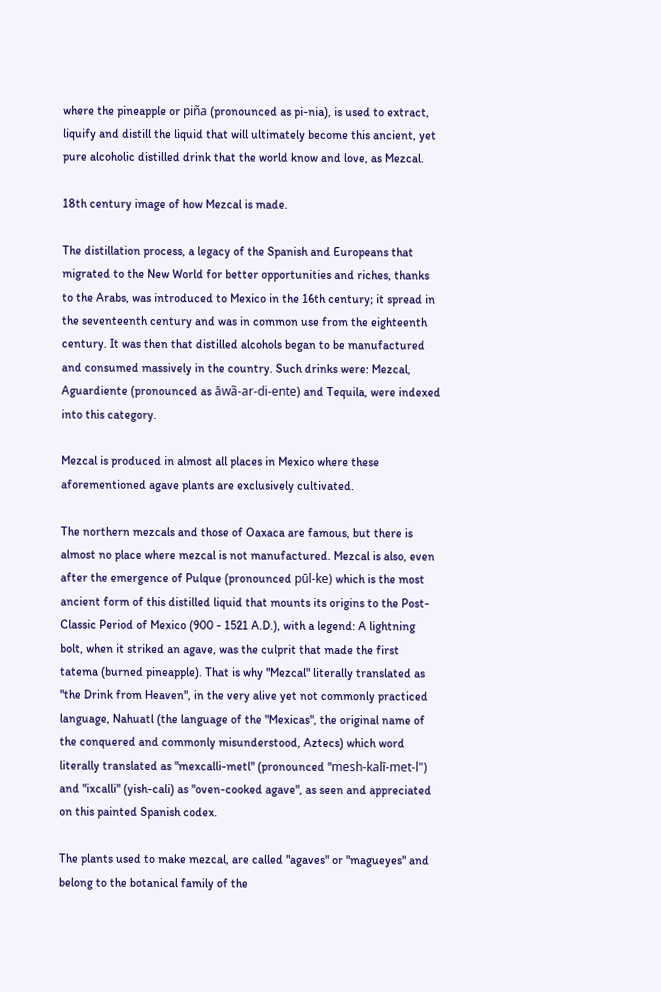where the pineapple or piña (pronounced as pi-nia), is used to extract, liquify and distill the liquid that will ultimately become this ancient, yet pure alcoholic distilled drink that the world know and love, as Mezcal.

18th century image of how Mezcal is made.

The distillation process, a legacy of the Spanish and Europeans that migrated to the New World for better opportunities and riches, thanks to the Arabs, was introduced to Mexico in the 16th century; it spread in the seventeenth century and was in common use from the eighteenth century. It was then that distilled alcohols began to be manufactured and consumed massively in the country. Such drinks were: Mezcal, Aguardiente (pronounced as āwã-ar-di-ente) and Tequila, were indexed into this category.

Mezcal is produced in almost all places in Mexico where these aforementioned agave plants are exclusively cultivated.

The northern mezcals and those of Oaxaca are famous, but there is almost no place where mezcal is not manufactured. Mezcal is also, even after the emergence of Pulque (pronounced pūl-ke) which is the most ancient form of this distilled liquid that mounts its origins to the Post-Classic Period of Mexico (900 - 1521 A.D.), with a legend: A lightning bolt, when it striked an agave, was the culprit that made the first tatema (burned pineapple). That is why "Mezcal" literally translated as "the Drink from Heaven", in the very alive yet not commonly practiced language, Nahuatl (the language of the "Mexicas", the original name of the conquered and commonly misunderstood, Aztecs) which word literally translated as "mexcalli-metl" (pronounced "mesh-kalī-met-l") and "ixcalli" (yish-cali) as "oven-cooked agave", as seen and appreciated on this painted Spanish codex.

The plants used to make mezcal, are called "agaves" or "magueyes" and belong to the botanical family of the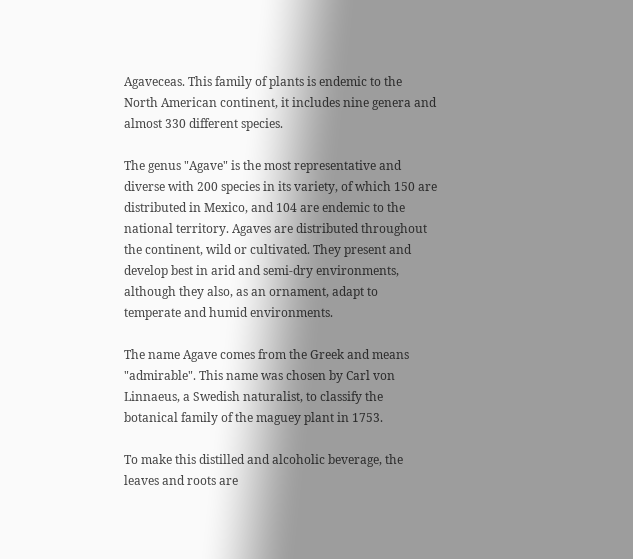Agaveceas. This family of plants is endemic to the North American continent, it includes nine genera and almost 330 different species.

The genus "Agave" is the most representative and diverse with 200 species in its variety, of which 150 are distributed in Mexico, and 104 are endemic to the national territory. Agaves are distributed throughout the continent, wild or cultivated. They present and develop best in arid and semi-dry environments, although they also, as an ornament, adapt to temperate and humid environments.

The name Agave comes from the Greek and means "admirable". This name was chosen by Carl von Linnaeus, a Swedish naturalist, to classify the botanical family of the maguey plant in 1753.

To make this distilled and alcoholic beverage, the leaves and roots are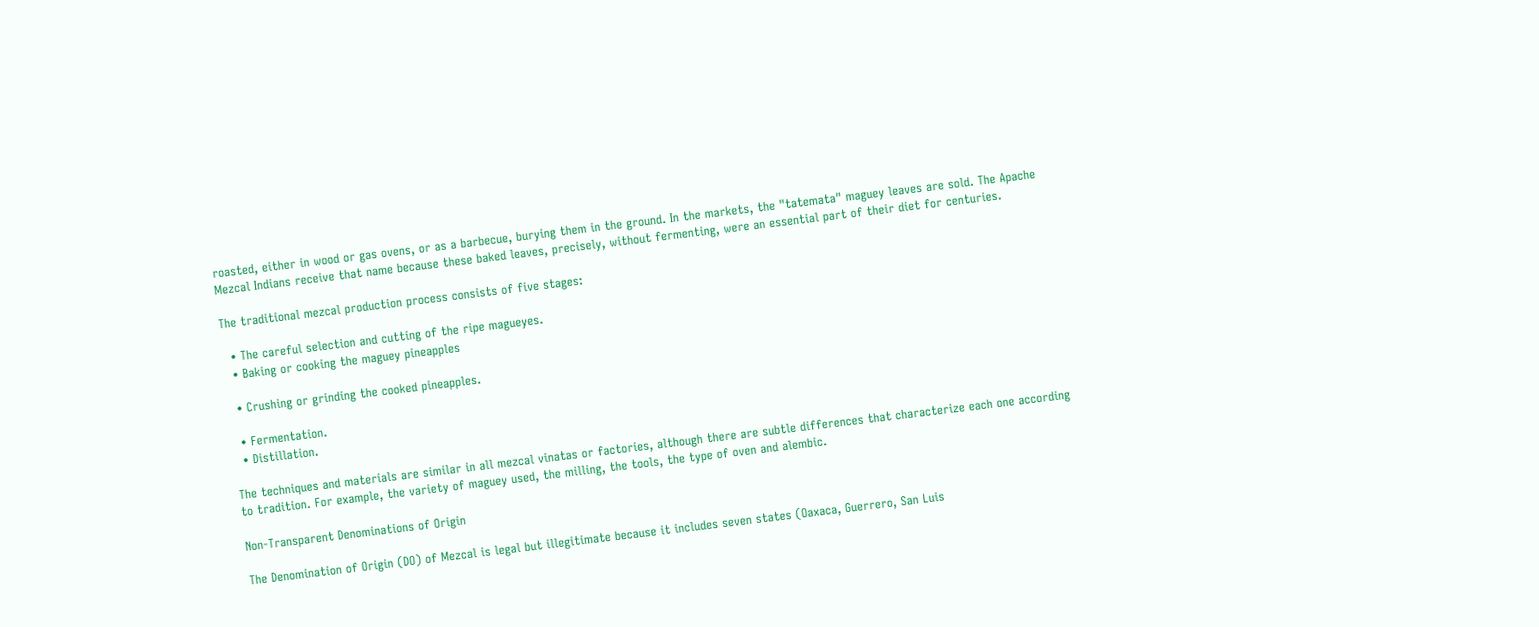roasted, either in wood or gas ovens, or as a barbecue, burying them in the ground. In the markets, the "tatemata" maguey leaves are sold. The Apache Mezcal Indians receive that name because these baked leaves, precisely, without fermenting, were an essential part of their diet for centuries.

The traditional mezcal production process consists of five stages:

  • The careful selection and cutting of the ripe magueyes.
  • Baking or cooking the maguey pineapples

  • Crushing or grinding the cooked pineapples.

  • Fermentation.
  • Distillation.

The techniques and materials are similar in all mezcal vinatas or factories, although there are subtle differences that characterize each one according to tradition. For example, the variety of maguey used, the milling, the tools, the type of oven and alembic.

Non-Transparent Denominations of Origin

The Denomination of Origin (DO) of Mezcal is legal but illegitimate because it includes seven states (Oaxaca, Guerrero, San Luis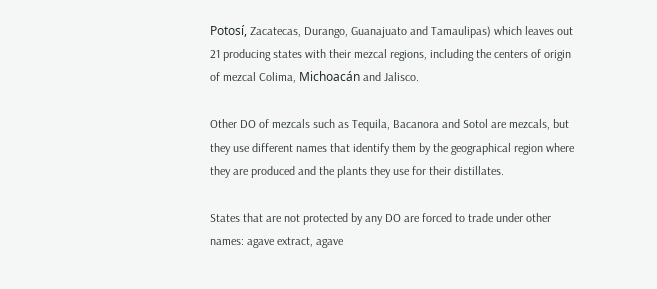Potosí, Zacatecas, Durango, Guanajuato and Tamaulipas) which leaves out 21 producing states with their mezcal regions, including the centers of origin of mezcal Colima, Michoacán and Jalisco.

Other DO of mezcals such as Tequila, Bacanora and Sotol are mezcals, but they use different names that identify them by the geographical region where they are produced and the plants they use for their distillates.

States that are not protected by any DO are forced to trade under other names: agave extract, agave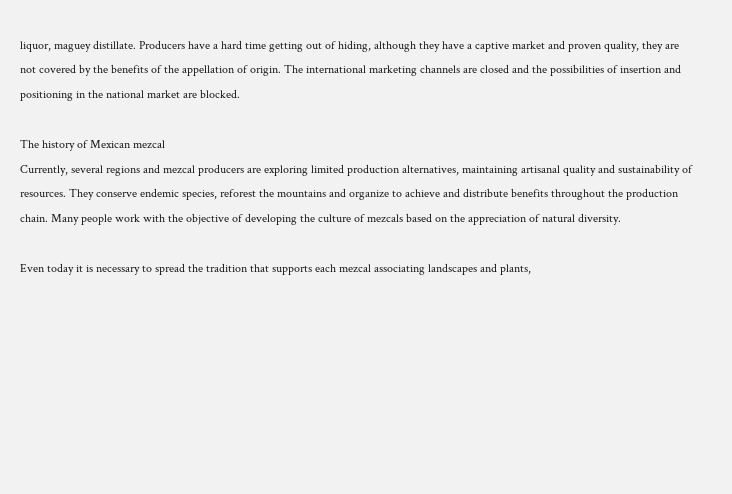liquor, maguey distillate. Producers have a hard time getting out of hiding, although they have a captive market and proven quality, they are not covered by the benefits of the appellation of origin. The international marketing channels are closed and the possibilities of insertion and positioning in the national market are blocked.

The history of Mexican mezcal
Currently, several regions and mezcal producers are exploring limited production alternatives, maintaining artisanal quality and sustainability of resources. They conserve endemic species, reforest the mountains and organize to achieve and distribute benefits throughout the production chain. Many people work with the objective of developing the culture of mezcals based on the appreciation of natural diversity.

Even today it is necessary to spread the tradition that supports each mezcal associating landscapes and plants,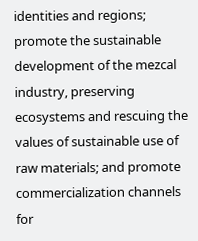identities and regions; promote the sustainable development of the mezcal industry, preserving ecosystems and rescuing the values of sustainable use of raw materials; and promote commercialization channels for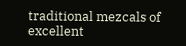traditional mezcals of excellent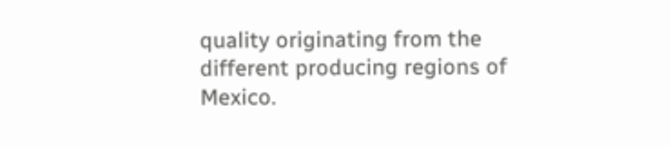quality originating from the different producing regions of Mexico.